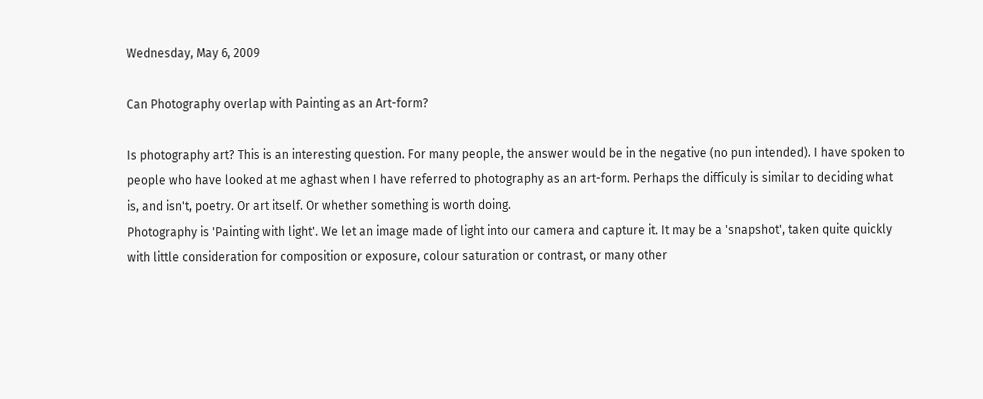Wednesday, May 6, 2009

Can Photography overlap with Painting as an Art-form?

Is photography art? This is an interesting question. For many people, the answer would be in the negative (no pun intended). I have spoken to people who have looked at me aghast when I have referred to photography as an art-form. Perhaps the difficuly is similar to deciding what is, and isn't, poetry. Or art itself. Or whether something is worth doing.
Photography is 'Painting with light'. We let an image made of light into our camera and capture it. It may be a 'snapshot', taken quite quickly with little consideration for composition or exposure, colour saturation or contrast, or many other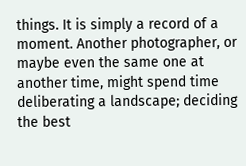things. It is simply a record of a moment. Another photographer, or maybe even the same one at another time, might spend time deliberating a landscape; deciding the best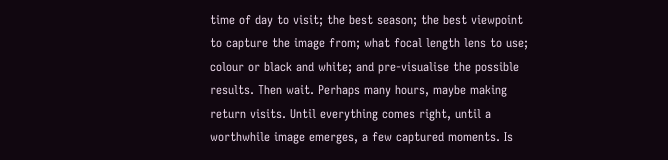time of day to visit; the best season; the best viewpoint to capture the image from; what focal length lens to use; colour or black and white; and pre-visualise the possible results. Then wait. Perhaps many hours, maybe making return visits. Until everything comes right, until a worthwhile image emerges, a few captured moments. Is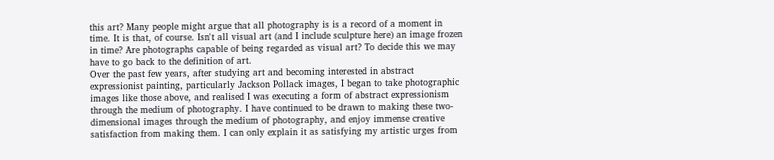this art? Many people might argue that all photography is is a record of a moment in time. It is that, of course. Isn't all visual art (and I include sculpture here) an image frozen in time? Are photographs capable of being regarded as visual art? To decide this we may have to go back to the definition of art.
Over the past few years, after studying art and becoming interested in abstract expressionist painting, particularly Jackson Pollack images, I began to take photographic images like those above, and realised I was executing a form of abstract expressionism through the medium of photography. I have continued to be drawn to making these two-dimensional images through the medium of photography, and enjoy immense creative satisfaction from making them. I can only explain it as satisfying my artistic urges from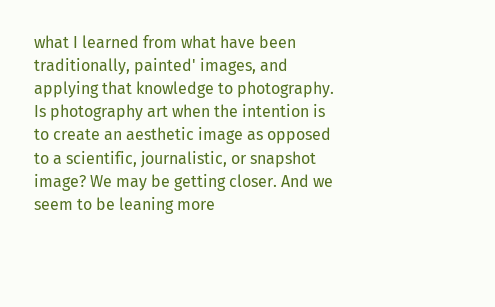what I learned from what have been traditionally, painted' images, and applying that knowledge to photography.
Is photography art when the intention is to create an aesthetic image as opposed to a scientific, journalistic, or snapshot image? We may be getting closer. And we seem to be leaning more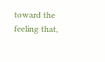toward the feeling that,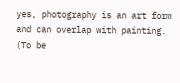yes, photography is an art form and can overlap with painting.
(To be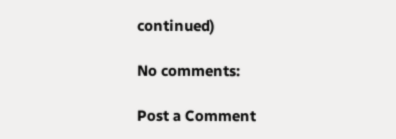continued)

No comments:

Post a Comment